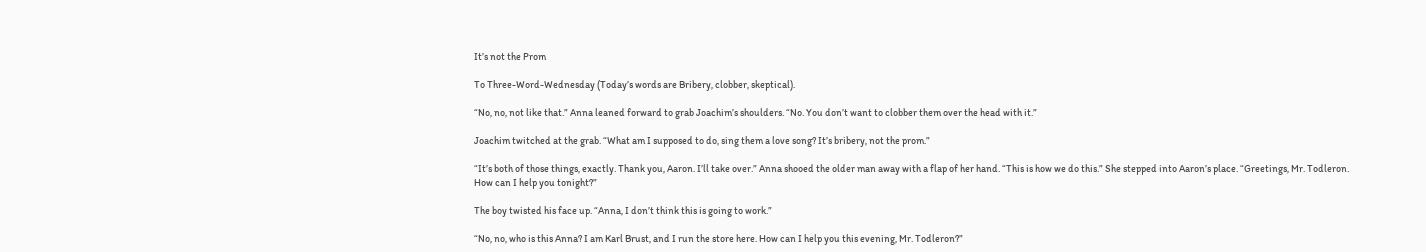It’s not the Prom

To Three-Word-Wednesday (Today’s words are Bribery, clobber, skeptical).

“No, no, not like that.” Anna leaned forward to grab Joachim’s shoulders. “No. You don’t want to clobber them over the head with it.”

Joachim twitched at the grab. “What am I supposed to do, sing them a love song? It’s bribery, not the prom.”

“It’s both of those things, exactly. Thank you, Aaron. I’ll take over.” Anna shooed the older man away with a flap of her hand. “This is how we do this.” She stepped into Aaron’s place. “Greetings, Mr. Todleron. How can I help you tonight?”

The boy twisted his face up. “Anna, I don’t think this is going to work.”

“No, no, who is this Anna? I am Karl Brust, and I run the store here. How can I help you this evening, Mr. Todleron?”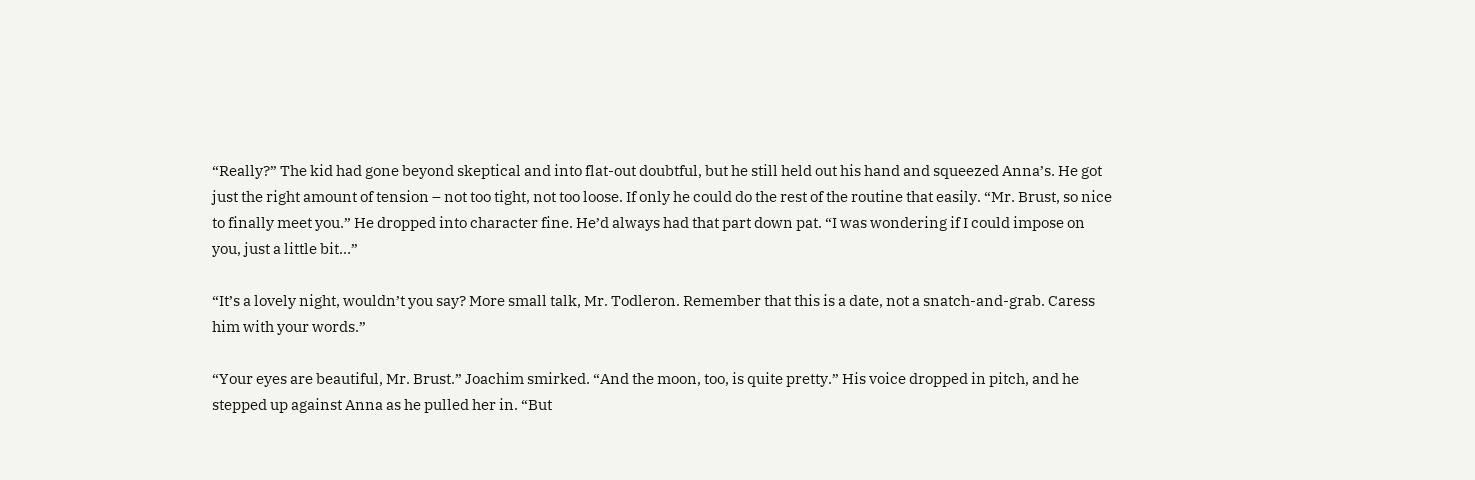“Really?” The kid had gone beyond skeptical and into flat-out doubtful, but he still held out his hand and squeezed Anna’s. He got just the right amount of tension – not too tight, not too loose. If only he could do the rest of the routine that easily. “Mr. Brust, so nice to finally meet you.” He dropped into character fine. He’d always had that part down pat. “I was wondering if I could impose on you, just a little bit…”

“It’s a lovely night, wouldn’t you say? More small talk, Mr. Todleron. Remember that this is a date, not a snatch-and-grab. Caress him with your words.”

“Your eyes are beautiful, Mr. Brust.” Joachim smirked. “And the moon, too, is quite pretty.” His voice dropped in pitch, and he stepped up against Anna as he pulled her in. “But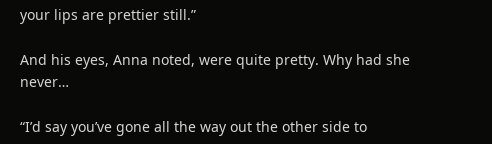your lips are prettier still.”

And his eyes, Anna noted, were quite pretty. Why had she never…

“I’d say you’ve gone all the way out the other side to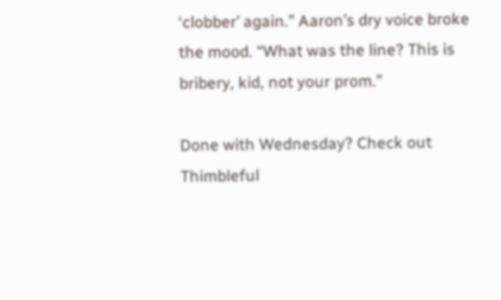‘clobber’ again.” Aaron’s dry voice broke the mood. “What was the line? This is bribery, kid, not your prom.”

Done with Wednesday? Check out Thimbleful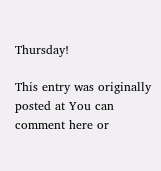Thursday!

This entry was originally posted at You can comment here or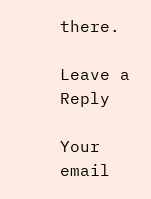there.

Leave a Reply

Your email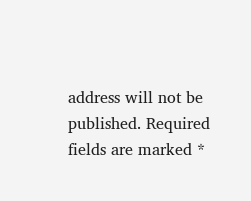address will not be published. Required fields are marked *